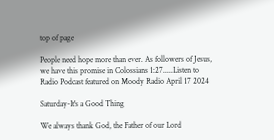top of page

People need hope more than ever. As followers of Jesus, we have this promise in Colossians 1:27.....Listen to Radio Podcast featured on Moody Radio April 17 2024

Saturday-It's a Good Thing

We always thank God, the Father of our Lord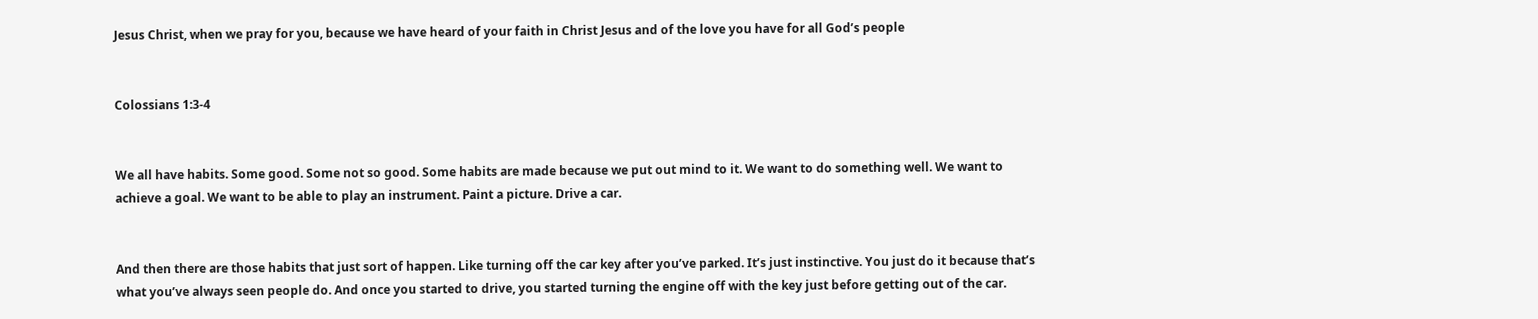Jesus Christ, when we pray for you, because we have heard of your faith in Christ Jesus and of the love you have for all God’s people


Colossians 1:3-4


We all have habits. Some good. Some not so good. Some habits are made because we put out mind to it. We want to do something well. We want to achieve a goal. We want to be able to play an instrument. Paint a picture. Drive a car.


And then there are those habits that just sort of happen. Like turning off the car key after you’ve parked. It’s just instinctive. You just do it because that’s what you’ve always seen people do. And once you started to drive, you started turning the engine off with the key just before getting out of the car.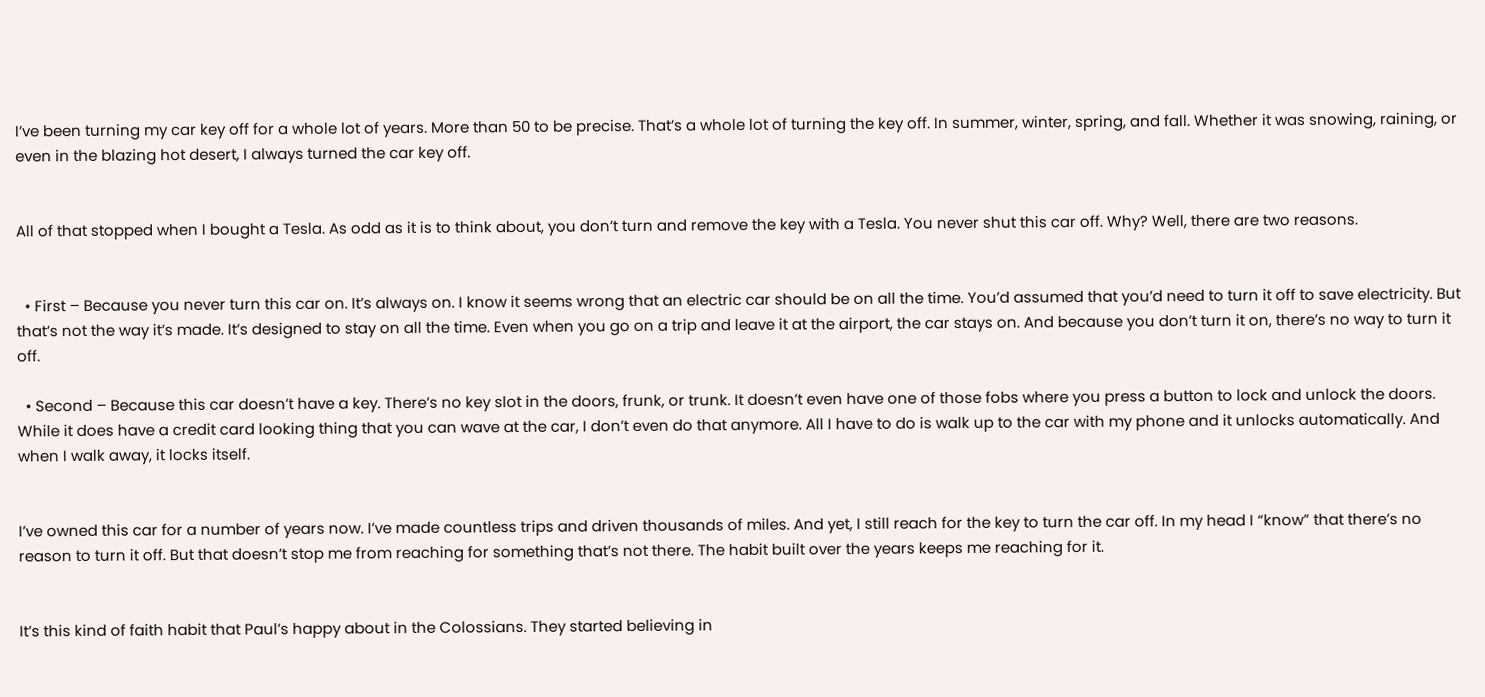I’ve been turning my car key off for a whole lot of years. More than 50 to be precise. That’s a whole lot of turning the key off. In summer, winter, spring, and fall. Whether it was snowing, raining, or even in the blazing hot desert, I always turned the car key off.


All of that stopped when I bought a Tesla. As odd as it is to think about, you don’t turn and remove the key with a Tesla. You never shut this car off. Why? Well, there are two reasons.


  • First – Because you never turn this car on. It’s always on. I know it seems wrong that an electric car should be on all the time. You’d assumed that you’d need to turn it off to save electricity. But that’s not the way it’s made. It’s designed to stay on all the time. Even when you go on a trip and leave it at the airport, the car stays on. And because you don’t turn it on, there’s no way to turn it off.

  • Second – Because this car doesn’t have a key. There’s no key slot in the doors, frunk, or trunk. It doesn’t even have one of those fobs where you press a button to lock and unlock the doors. While it does have a credit card looking thing that you can wave at the car, I don’t even do that anymore. All I have to do is walk up to the car with my phone and it unlocks automatically. And when I walk away, it locks itself.


I’ve owned this car for a number of years now. I’ve made countless trips and driven thousands of miles. And yet, I still reach for the key to turn the car off. In my head I “know” that there’s no reason to turn it off. But that doesn’t stop me from reaching for something that’s not there. The habit built over the years keeps me reaching for it.


It’s this kind of faith habit that Paul’s happy about in the Colossians. They started believing in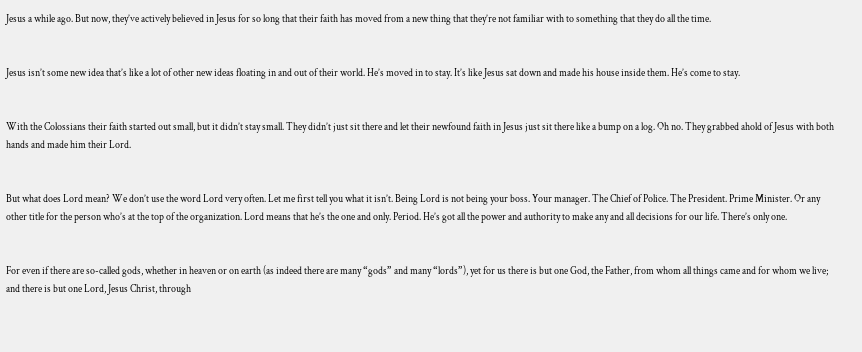Jesus a while ago. But now, they’ve actively believed in Jesus for so long that their faith has moved from a new thing that they’re not familiar with to something that they do all the time.


Jesus isn’t some new idea that’s like a lot of other new ideas floating in and out of their world. He’s moved in to stay. It’s like Jesus sat down and made his house inside them. He’s come to stay.


With the Colossians their faith started out small, but it didn’t stay small. They didn’t just sit there and let their newfound faith in Jesus just sit there like a bump on a log. Oh no. They grabbed ahold of Jesus with both hands and made him their Lord.


But what does Lord mean? We don’t use the word Lord very often. Let me first tell you what it isn’t. Being Lord is not being your boss. Your manager. The Chief of Police. The President. Prime Minister. Or any other title for the person who’s at the top of the organization. Lord means that he’s the one and only. Period. He’s got all the power and authority to make any and all decisions for our life. There’s only one.


For even if there are so-called gods, whether in heaven or on earth (as indeed there are many “gods” and many “lords”), yet for us there is but one God, the Father, from whom all things came and for whom we live; and there is but one Lord, Jesus Christ, through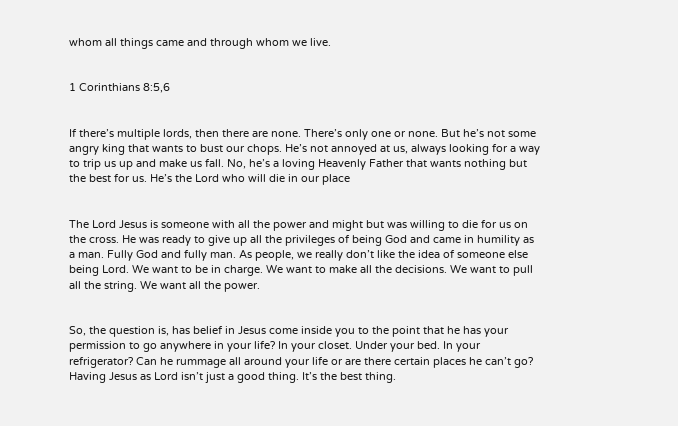whom all things came and through whom we live.


1 Corinthians 8:5,6


If there’s multiple lords, then there are none. There’s only one or none. But he’s not some angry king that wants to bust our chops. He’s not annoyed at us, always looking for a way to trip us up and make us fall. No, he’s a loving Heavenly Father that wants nothing but the best for us. He’s the Lord who will die in our place


The Lord Jesus is someone with all the power and might but was willing to die for us on the cross. He was ready to give up all the privileges of being God and came in humility as a man. Fully God and fully man. As people, we really don’t like the idea of someone else being Lord. We want to be in charge. We want to make all the decisions. We want to pull all the string. We want all the power.


So, the question is, has belief in Jesus come inside you to the point that he has your permission to go anywhere in your life? In your closet. Under your bed. In your refrigerator? Can he rummage all around your life or are there certain places he can’t go? Having Jesus as Lord isn’t just a good thing. It’s the best thing.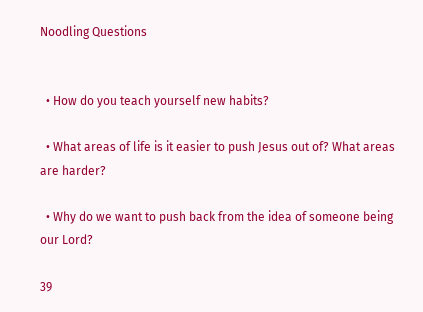Noodling Questions


  • How do you teach yourself new habits?

  • What areas of life is it easier to push Jesus out of? What areas are harder?

  • Why do we want to push back from the idea of someone being our Lord?

39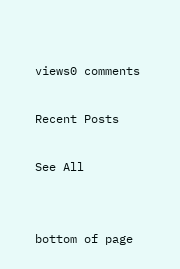views0 comments

Recent Posts

See All


bottom of page